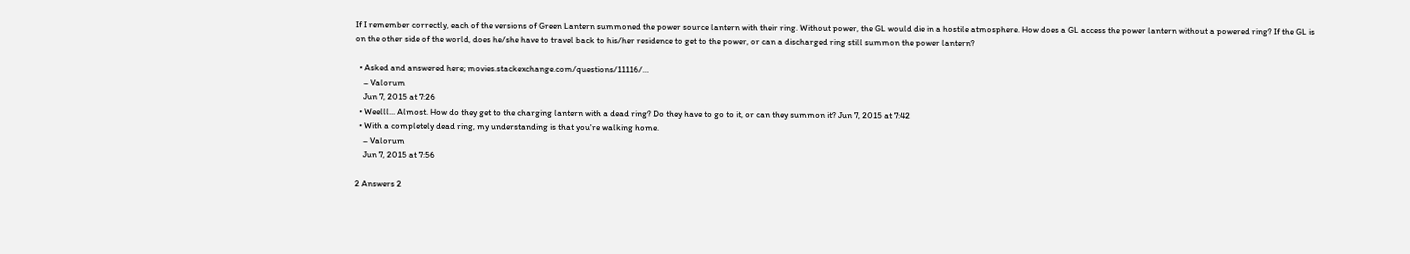If I remember correctly, each of the versions of Green Lantern summoned the power source lantern with their ring. Without power, the GL would die in a hostile atmosphere. How does a GL access the power lantern without a powered ring? If the GL is on the other side of the world, does he/she have to travel back to his/her residence to get to the power, or can a discharged ring still summon the power lantern?

  • Asked and answered here; movies.stackexchange.com/questions/11116/…
    – Valorum
    Jun 7, 2015 at 7:26
  • Weelll... Almost. How do they get to the charging lantern with a dead ring? Do they have to go to it, or can they summon it? Jun 7, 2015 at 7:42
  • With a completely dead ring, my understanding is that you're walking home.
    – Valorum
    Jun 7, 2015 at 7:56

2 Answers 2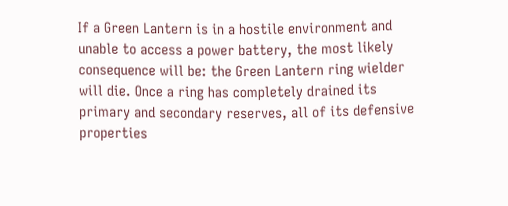If a Green Lantern is in a hostile environment and unable to access a power battery, the most likely consequence will be: the Green Lantern ring wielder will die. Once a ring has completely drained its primary and secondary reserves, all of its defensive properties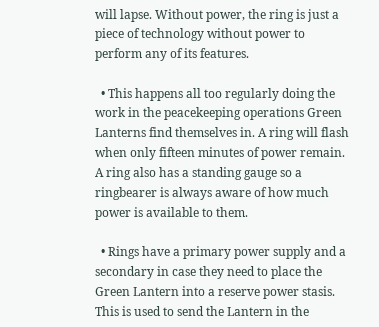will lapse. Without power, the ring is just a piece of technology without power to perform any of its features.

  • This happens all too regularly doing the work in the peacekeeping operations Green Lanterns find themselves in. A ring will flash when only fifteen minutes of power remain. A ring also has a standing gauge so a ringbearer is always aware of how much power is available to them.

  • Rings have a primary power supply and a secondary in case they need to place the Green Lantern into a reserve power stasis. This is used to send the Lantern in the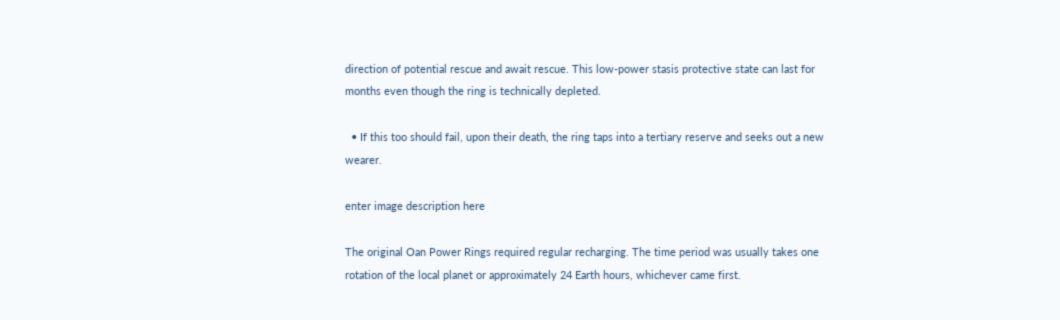direction of potential rescue and await rescue. This low-power stasis protective state can last for months even though the ring is technically depleted.

  • If this too should fail, upon their death, the ring taps into a tertiary reserve and seeks out a new wearer.

enter image description here

The original Oan Power Rings required regular recharging. The time period was usually takes one rotation of the local planet or approximately 24 Earth hours, whichever came first.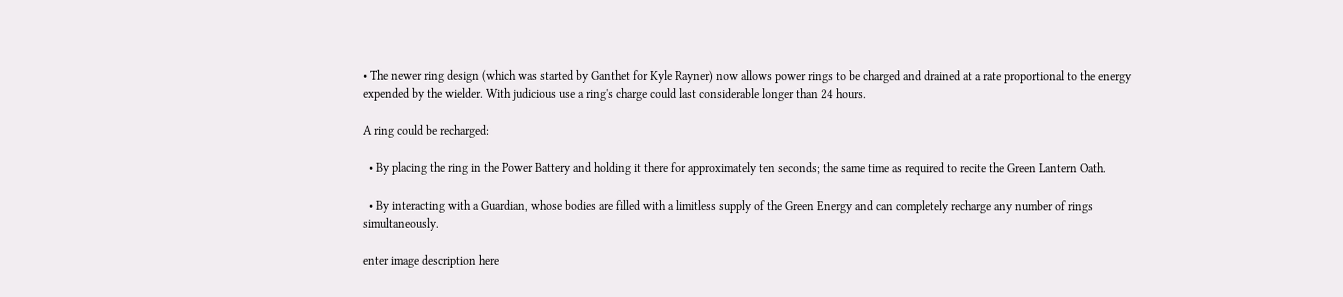• The newer ring design (which was started by Ganthet for Kyle Rayner) now allows power rings to be charged and drained at a rate proportional to the energy expended by the wielder. With judicious use a ring's charge could last considerable longer than 24 hours.

A ring could be recharged:

  • By placing the ring in the Power Battery and holding it there for approximately ten seconds; the same time as required to recite the Green Lantern Oath.

  • By interacting with a Guardian, whose bodies are filled with a limitless supply of the Green Energy and can completely recharge any number of rings simultaneously.

enter image description here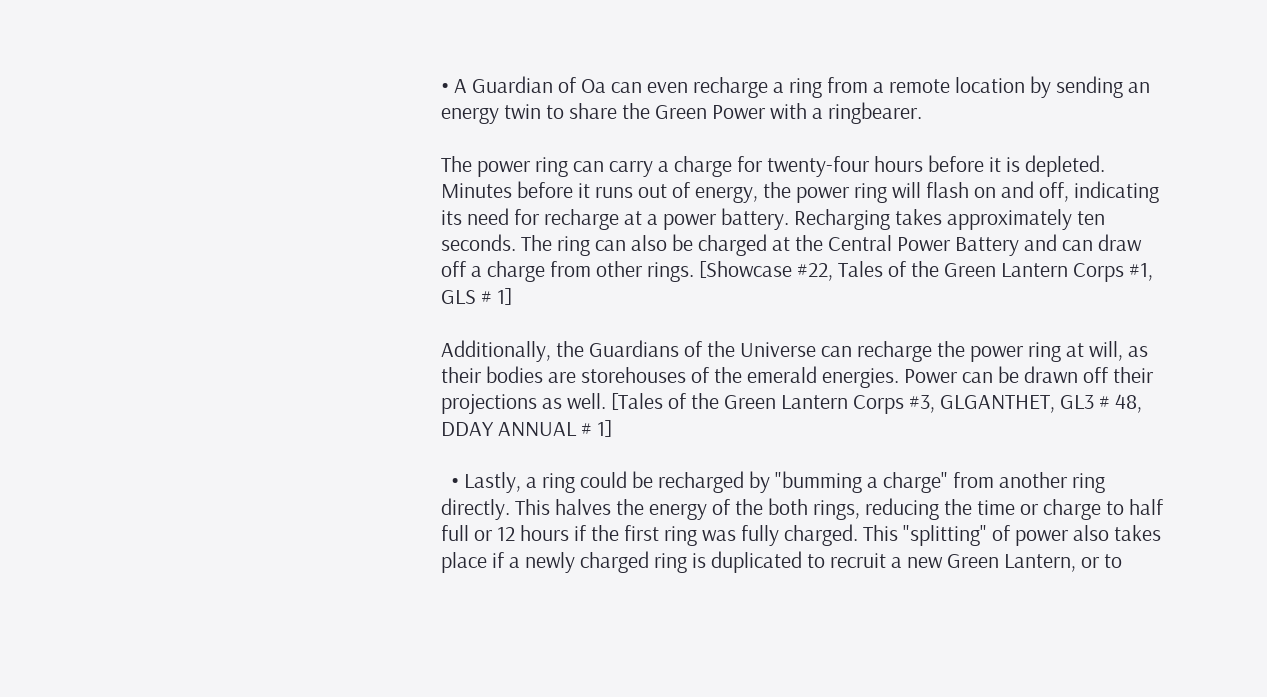• A Guardian of Oa can even recharge a ring from a remote location by sending an energy twin to share the Green Power with a ringbearer.

The power ring can carry a charge for twenty-four hours before it is depleted. Minutes before it runs out of energy, the power ring will flash on and off, indicating its need for recharge at a power battery. Recharging takes approximately ten seconds. The ring can also be charged at the Central Power Battery and can draw off a charge from other rings. [Showcase #22, Tales of the Green Lantern Corps #1, GLS # 1]

Additionally, the Guardians of the Universe can recharge the power ring at will, as their bodies are storehouses of the emerald energies. Power can be drawn off their projections as well. [Tales of the Green Lantern Corps #3, GLGANTHET, GL3 # 48, DDAY ANNUAL # 1]

  • Lastly, a ring could be recharged by "bumming a charge" from another ring directly. This halves the energy of the both rings, reducing the time or charge to half full or 12 hours if the first ring was fully charged. This "splitting" of power also takes place if a newly charged ring is duplicated to recruit a new Green Lantern, or to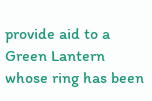provide aid to a Green Lantern whose ring has been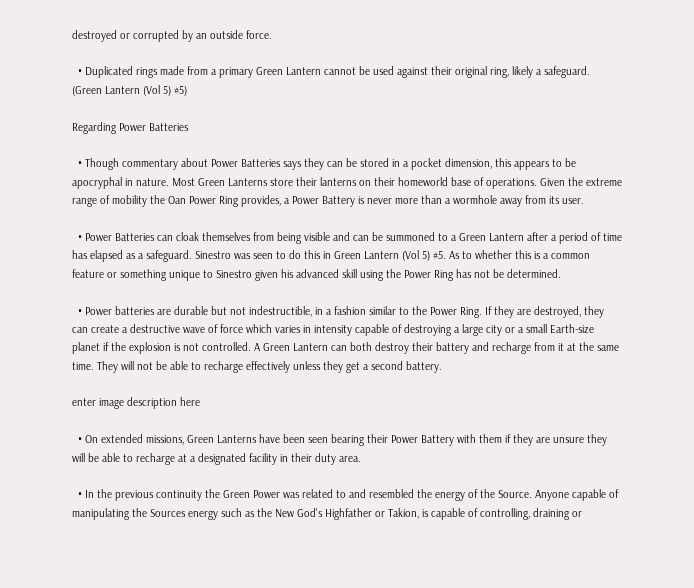destroyed or corrupted by an outside force.

  • Duplicated rings made from a primary Green Lantern cannot be used against their original ring, likely a safeguard. (Green Lantern (Vol 5) #5)

Regarding Power Batteries

  • Though commentary about Power Batteries says they can be stored in a pocket dimension, this appears to be apocryphal in nature. Most Green Lanterns store their lanterns on their homeworld base of operations. Given the extreme range of mobility the Oan Power Ring provides, a Power Battery is never more than a wormhole away from its user.

  • Power Batteries can cloak themselves from being visible and can be summoned to a Green Lantern after a period of time has elapsed as a safeguard. Sinestro was seen to do this in Green Lantern (Vol 5) #5. As to whether this is a common feature or something unique to Sinestro given his advanced skill using the Power Ring has not be determined.

  • Power batteries are durable but not indestructible, in a fashion similar to the Power Ring. If they are destroyed, they can create a destructive wave of force which varies in intensity capable of destroying a large city or a small Earth-size planet if the explosion is not controlled. A Green Lantern can both destroy their battery and recharge from it at the same time. They will not be able to recharge effectively unless they get a second battery.

enter image description here

  • On extended missions, Green Lanterns have been seen bearing their Power Battery with them if they are unsure they will be able to recharge at a designated facility in their duty area.

  • In the previous continuity the Green Power was related to and resembled the energy of the Source. Anyone capable of manipulating the Sources energy such as the New God's Highfather or Takion, is capable of controlling, draining or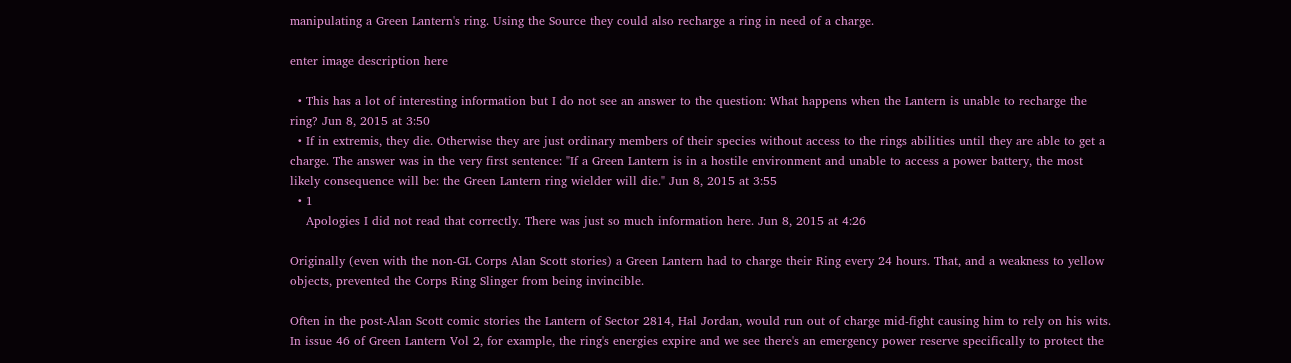manipulating a Green Lantern's ring. Using the Source they could also recharge a ring in need of a charge.

enter image description here

  • This has a lot of interesting information but I do not see an answer to the question: What happens when the Lantern is unable to recharge the ring? Jun 8, 2015 at 3:50
  • If in extremis, they die. Otherwise they are just ordinary members of their species without access to the rings abilities until they are able to get a charge. The answer was in the very first sentence: "If a Green Lantern is in a hostile environment and unable to access a power battery, the most likely consequence will be: the Green Lantern ring wielder will die." Jun 8, 2015 at 3:55
  • 1
    Apologies I did not read that correctly. There was just so much information here. Jun 8, 2015 at 4:26

Originally (even with the non-GL Corps Alan Scott stories) a Green Lantern had to charge their Ring every 24 hours. That, and a weakness to yellow objects, prevented the Corps Ring Slinger from being invincible.

Often in the post-Alan Scott comic stories the Lantern of Sector 2814, Hal Jordan, would run out of charge mid-fight causing him to rely on his wits. In issue 46 of Green Lantern Vol 2, for example, the ring's energies expire and we see there's an emergency power reserve specifically to protect the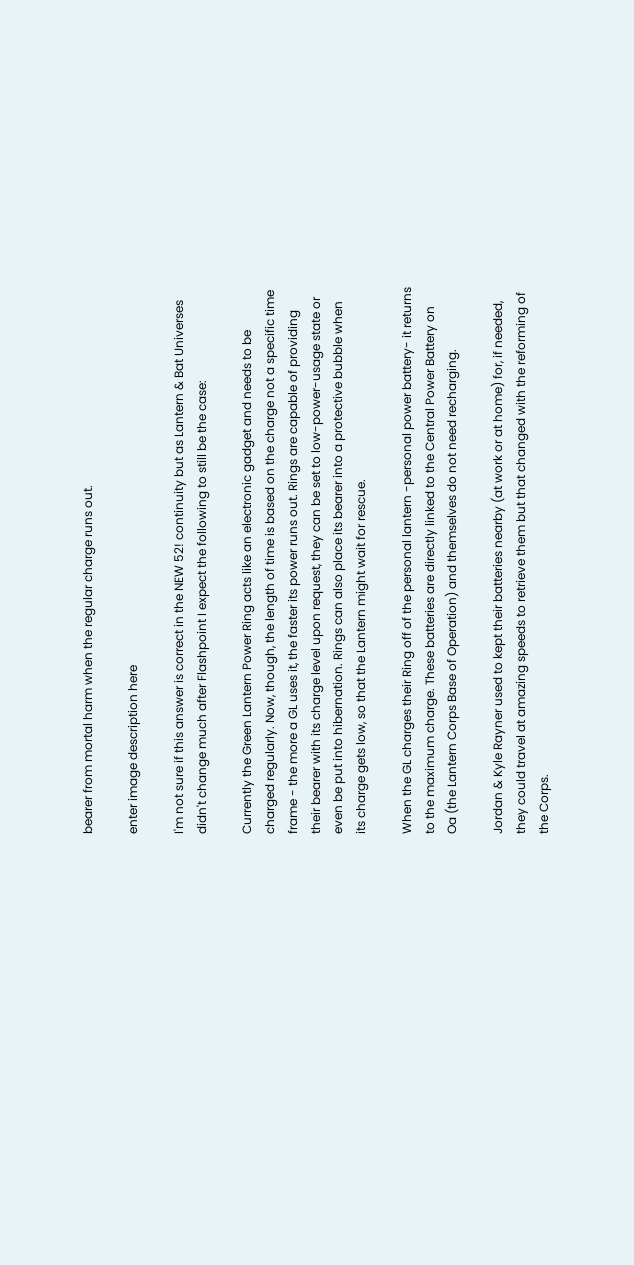bearer from mortal harm when the regular charge runs out.

enter image description here

I'm not sure if this answer is correct in the NEW 52! continuity but as Lantern & Bat Universes didn't change much after Flashpoint I expect the following to still be the case:

Currently the Green Lantern Power Ring acts like an electronic gadget and needs to be charged regularly. Now, though, the length of time is based on the charge not a specific time frame - the more a GL uses it, the faster its power runs out. Rings are capable of providing their bearer with its charge level upon request, they can be set to low-power-usage state or even be put into hibernation. Rings can also place its bearer into a protective bubble when its charge gets low, so that the Lantern might wait for rescue.

When the GL charges their Ring off of the personal lantern -personal power battery- it returns to the maximum charge. These batteries are directly linked to the Central Power Battery on Oa (the Lantern Corps Base of Operation) and themselves do not need recharging.

Jordan & Kyle Rayner used to kept their batteries nearby (at work or at home) for, if needed, they could travel at amazing speeds to retrieve them but that changed with the reforming of the Corps.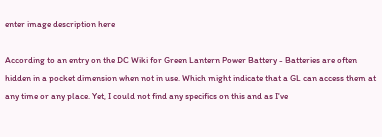enter image description here

According to an entry on the DC Wiki for Green Lantern Power Battery - Batteries are often hidden in a pocket dimension when not in use. Which might indicate that a GL can access them at any time or any place. Yet, I could not find any specifics on this and as I've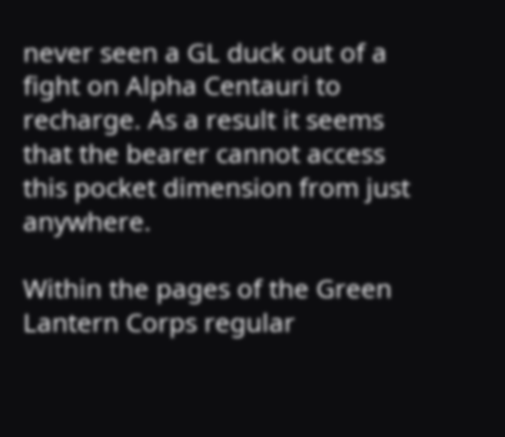never seen a GL duck out of a fight on Alpha Centauri to recharge. As a result it seems that the bearer cannot access this pocket dimension from just anywhere.

Within the pages of the Green Lantern Corps regular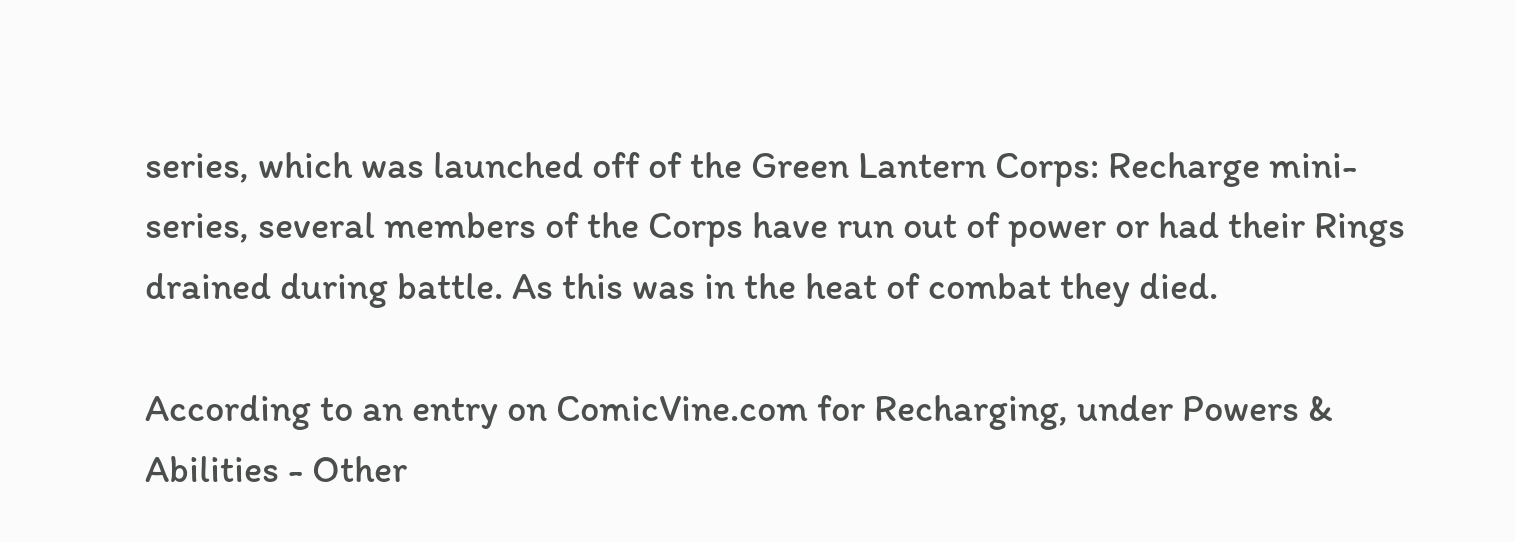series, which was launched off of the Green Lantern Corps: Recharge mini-series, several members of the Corps have run out of power or had their Rings drained during battle. As this was in the heat of combat they died.

According to an entry on ComicVine.com for Recharging, under Powers & Abilities - Other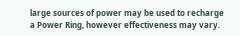large sources of power may be used to recharge a Power Ring, however effectiveness may vary.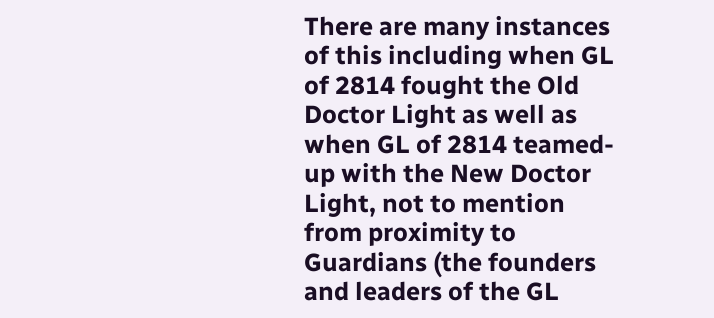There are many instances of this including when GL of 2814 fought the Old Doctor Light as well as when GL of 2814 teamed-up with the New Doctor Light, not to mention from proximity to Guardians (the founders and leaders of the GL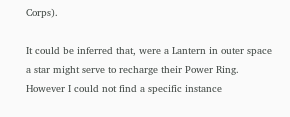Corps).

It could be inferred that, were a Lantern in outer space a star might serve to recharge their Power Ring. However I could not find a specific instance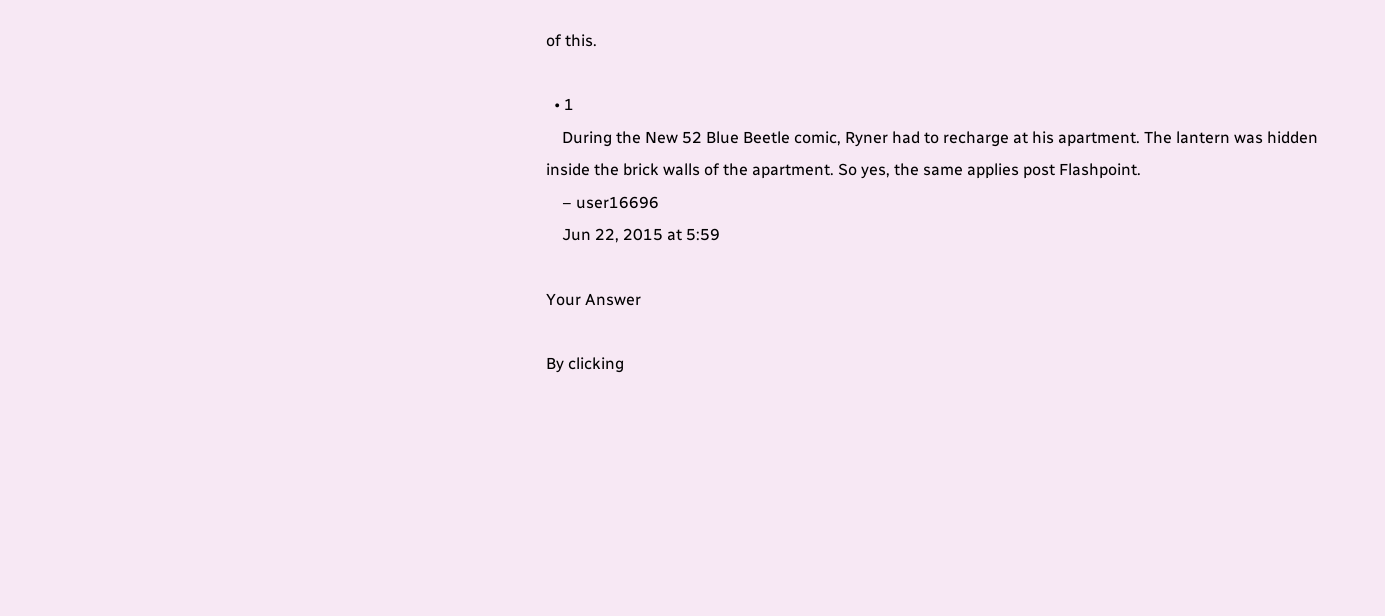of this.

  • 1
    During the New 52 Blue Beetle comic, Ryner had to recharge at his apartment. The lantern was hidden inside the brick walls of the apartment. So yes, the same applies post Flashpoint.
    – user16696
    Jun 22, 2015 at 5:59

Your Answer

By clicking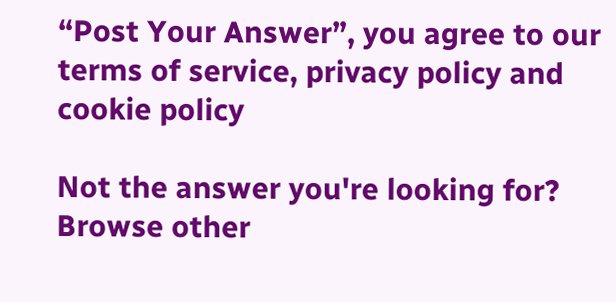“Post Your Answer”, you agree to our terms of service, privacy policy and cookie policy

Not the answer you're looking for? Browse other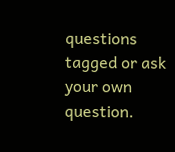questions tagged or ask your own question.